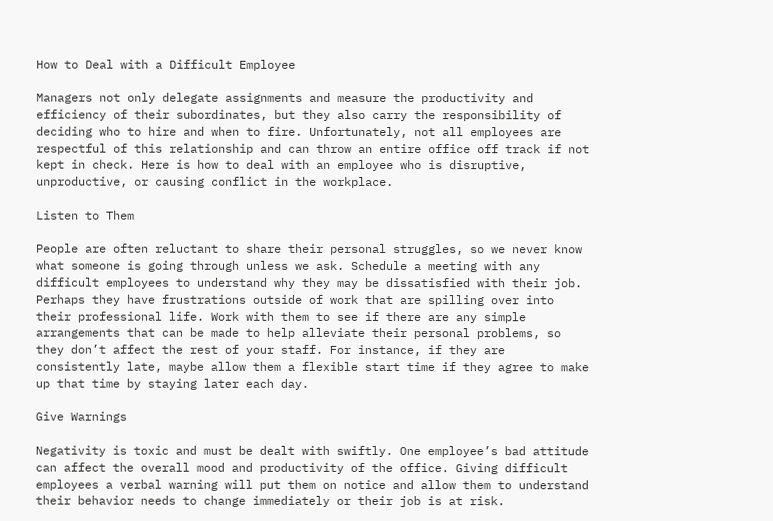How to Deal with a Difficult Employee

Managers not only delegate assignments and measure the productivity and efficiency of their subordinates, but they also carry the responsibility of deciding who to hire and when to fire. Unfortunately, not all employees are respectful of this relationship and can throw an entire office off track if not kept in check. Here is how to deal with an employee who is disruptive, unproductive, or causing conflict in the workplace.

Listen to Them

People are often reluctant to share their personal struggles, so we never know what someone is going through unless we ask. Schedule a meeting with any difficult employees to understand why they may be dissatisfied with their job. Perhaps they have frustrations outside of work that are spilling over into their professional life. Work with them to see if there are any simple arrangements that can be made to help alleviate their personal problems, so they don’t affect the rest of your staff. For instance, if they are consistently late, maybe allow them a flexible start time if they agree to make up that time by staying later each day.

Give Warnings

Negativity is toxic and must be dealt with swiftly. One employee’s bad attitude can affect the overall mood and productivity of the office. Giving difficult employees a verbal warning will put them on notice and allow them to understand their behavior needs to change immediately or their job is at risk.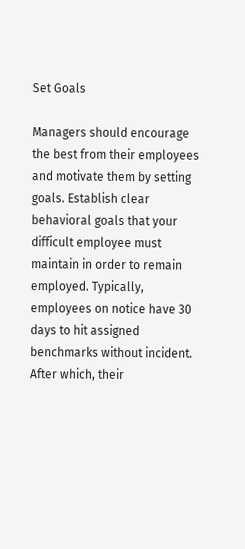Set Goals

Managers should encourage the best from their employees and motivate them by setting goals. Establish clear behavioral goals that your difficult employee must maintain in order to remain employed. Typically, employees on notice have 30 days to hit assigned benchmarks without incident. After which, their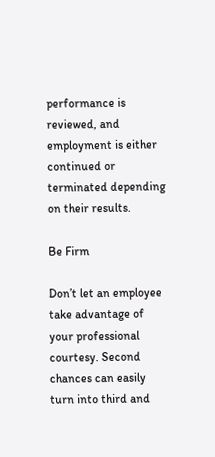performance is reviewed, and employment is either continued or terminated depending on their results.

Be Firm

Don’t let an employee take advantage of your professional courtesy. Second chances can easily turn into third and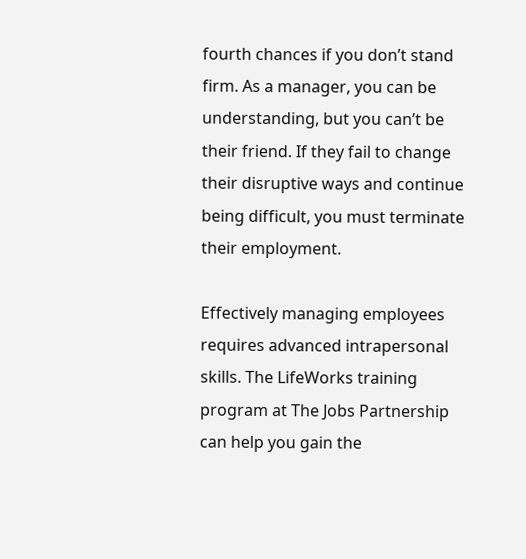fourth chances if you don’t stand firm. As a manager, you can be understanding, but you can’t be their friend. If they fail to change their disruptive ways and continue being difficult, you must terminate their employment.

Effectively managing employees requires advanced intrapersonal skills. The LifeWorks training program at The Jobs Partnership can help you gain the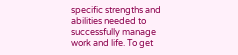specific strengths and abilities needed to successfully manage work and life. To get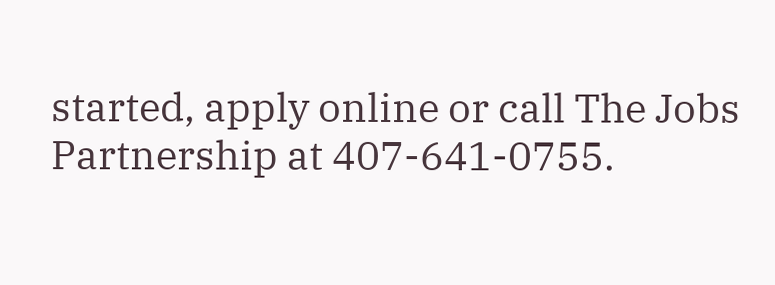started, apply online or call The Jobs Partnership at 407-641-0755.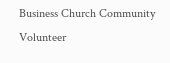Business Church Community Volunteer